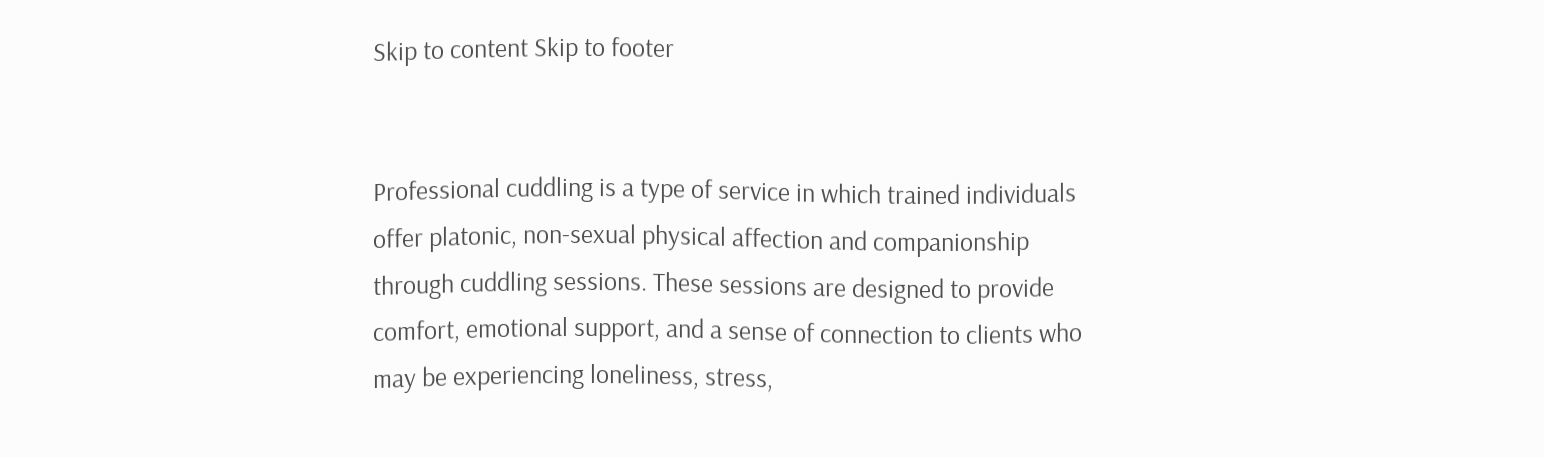Skip to content Skip to footer


Professional cuddling is a type of service in which trained individuals offer platonic, non-sexual physical affection and companionship through cuddling sessions. These sessions are designed to provide comfort, emotional support, and a sense of connection to clients who may be experiencing loneliness, stress,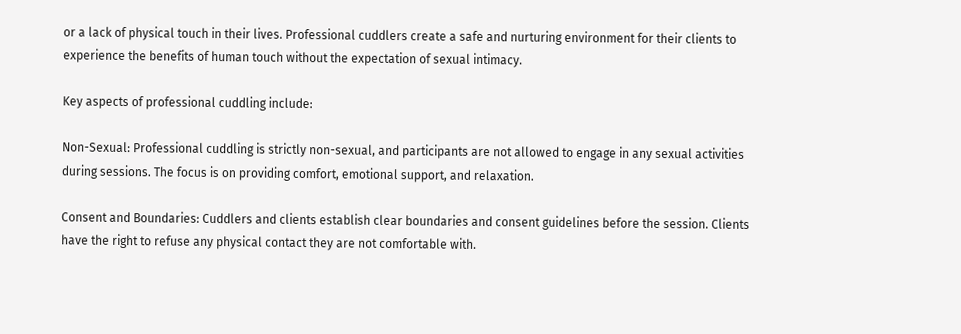or a lack of physical touch in their lives. Professional cuddlers create a safe and nurturing environment for their clients to experience the benefits of human touch without the expectation of sexual intimacy.

Key aspects of professional cuddling include:

Non-Sexual: Professional cuddling is strictly non-sexual, and participants are not allowed to engage in any sexual activities during sessions. The focus is on providing comfort, emotional support, and relaxation.

Consent and Boundaries: Cuddlers and clients establish clear boundaries and consent guidelines before the session. Clients have the right to refuse any physical contact they are not comfortable with.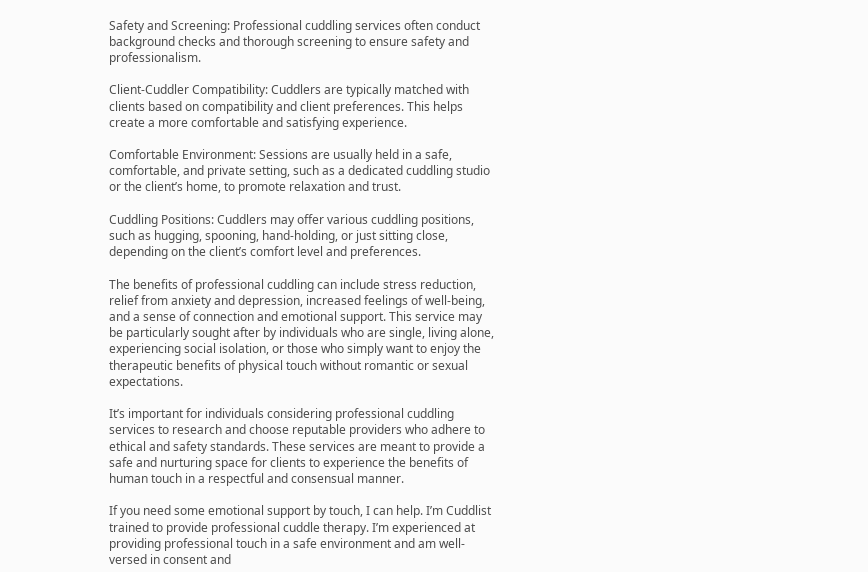Safety and Screening: Professional cuddling services often conduct background checks and thorough screening to ensure safety and professionalism.

Client-Cuddler Compatibility: Cuddlers are typically matched with clients based on compatibility and client preferences. This helps create a more comfortable and satisfying experience.

Comfortable Environment: Sessions are usually held in a safe, comfortable, and private setting, such as a dedicated cuddling studio or the client’s home, to promote relaxation and trust.

Cuddling Positions: Cuddlers may offer various cuddling positions, such as hugging, spooning, hand-holding, or just sitting close, depending on the client’s comfort level and preferences.

The benefits of professional cuddling can include stress reduction, relief from anxiety and depression, increased feelings of well-being, and a sense of connection and emotional support. This service may be particularly sought after by individuals who are single, living alone, experiencing social isolation, or those who simply want to enjoy the therapeutic benefits of physical touch without romantic or sexual expectations.

It’s important for individuals considering professional cuddling services to research and choose reputable providers who adhere to ethical and safety standards. These services are meant to provide a safe and nurturing space for clients to experience the benefits of human touch in a respectful and consensual manner.

If you need some emotional support by touch, I can help. I’m Cuddlist trained to provide professional cuddle therapy. I’m experienced at providing professional touch in a safe environment and am well-versed in consent and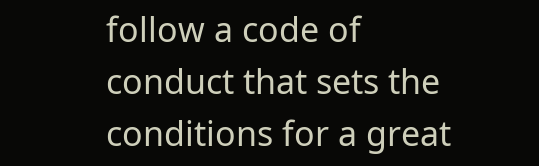follow a code of conduct that sets the conditions for a great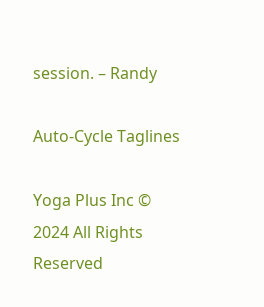session. – Randy

Auto-Cycle Taglines

Yoga Plus Inc © 2024 All Rights Reserved